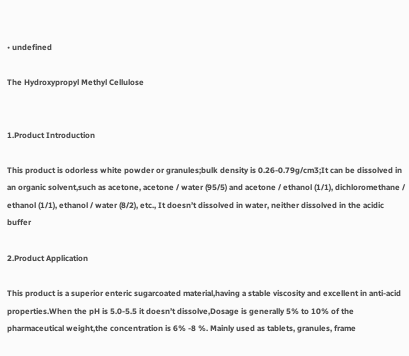• undefined

The Hydroxypropyl Methyl Cellulose


1.Product Introduction

This product is odorless white powder or granules;bulk density is 0.26-0.79g/cm3;It can be dissolved in an organic solvent,such as acetone, acetone / water (95/5) and acetone / ethanol (1/1), dichloromethane / ethanol (1/1), ethanol / water (8/2), etc., It doesn’t dissolved in water, neither dissolved in the acidic buffer

2.Product Application

This product is a superior enteric sugarcoated material,having a stable viscosity and excellent in anti-acid properties.When the pH is 5.0-5.5 it doesn’t dissolve,Dosage is generally 5% to 10% of the pharmaceutical weight,the concentration is 6% -8 %. Mainly used as tablets, granules, frame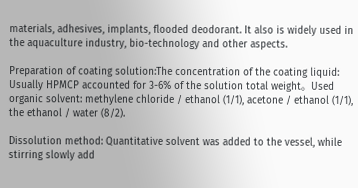materials, adhesives, implants, flooded deodorant. It also is widely used in the aquaculture industry, bio-technology and other aspects.

Preparation of coating solution:The concentration of the coating liquid: Usually HPMCP accounted for 3-6% of the solution total weight。Used organic solvent: methylene chloride / ethanol (1/1), acetone / ethanol (1/1), the ethanol / water (8/2).

Dissolution method: Quantitative solvent was added to the vessel, while stirring slowly add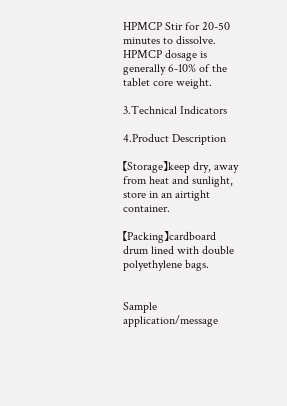HPMCP Stir for 20-50 minutes to dissolve. HPMCP dosage is generally 6-10% of the tablet core weight.

3.Technical Indicators

4.Product Description

【Storage】keep dry, away from heat and sunlight, store in an airtight container.

【Packing】cardboard drum lined with double polyethylene bags.


Sample application/message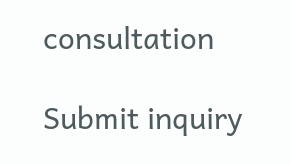consultation

Submit inquiry